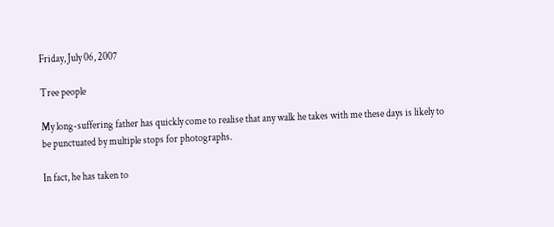Friday, July 06, 2007

Tree people

My long-suffering father has quickly come to realise that any walk he takes with me these days is likely to be punctuated by multiple stops for photographs.

In fact, he has taken to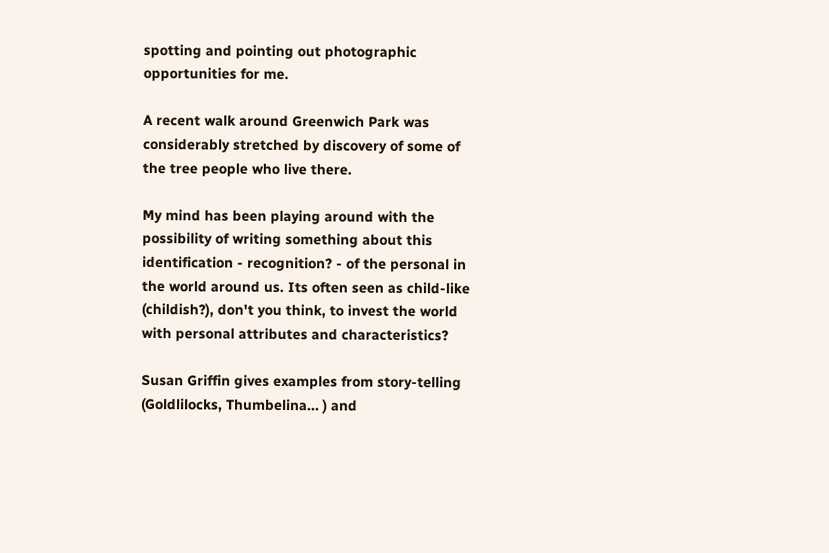spotting and pointing out photographic opportunities for me.

A recent walk around Greenwich Park was considerably stretched by discovery of some of the tree people who live there.

My mind has been playing around with the possibility of writing something about this identification - recognition? - of the personal in the world around us. Its often seen as child-like (childish?), don't you think, to invest the world with personal attributes and characteristics?

Susan Griffin gives examples from story-telling (Goldlilocks, Thumbelina... ) and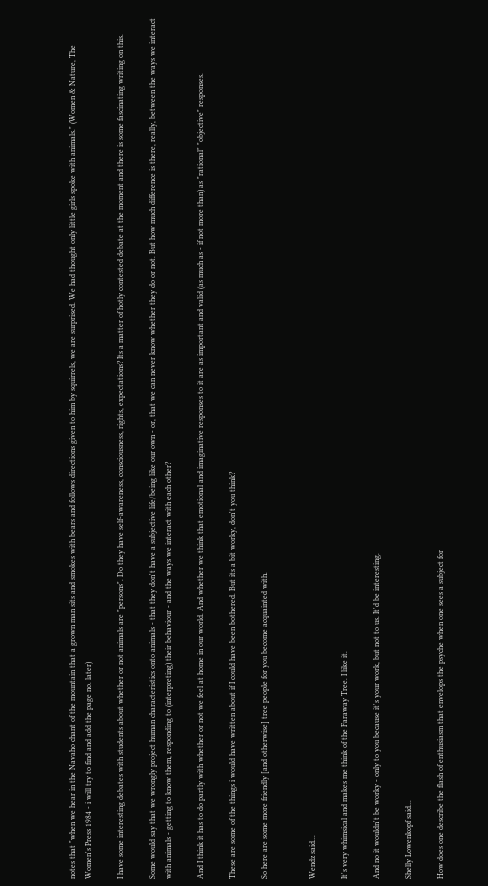notes that "when we hear in the Navaho chant of the mountain that a grown man sits and smokes with bears and follows directions given to him by squirrels, we are surprised. We had thought only little girls spoke with animals." (Women & Nature, The Women's Press 1984 - i will try to find and add the page no. later)

I have some interesting debates with students about whether or not animals are "persons". Do they have self-awareness, consciousness, rights, expectations? Its a matter of hotly contested debate at the moment and there is some fascinating writing on this.

Some would say that we wrongly project human characteristics onto animals - that they don't have a subjective life/being like our own - or, that we can never know whether they do or not. But how much difference is there, really, between the ways we interact with animals - getting to know them, responding to (interpreting) their behaviour - and the ways we interact with each other?

And I think it has to do partly with whether or not we feel at home in our world. And whether we think that emotional and imaginative responses to it are as important and valid (as much as - if not more than) as "rational" "objective" responses.

These are some of the things i would have written about if I could have been bothered. But its a bit worky, don't you think?

So here are some more friendly [and otherwise] tree people for you become acquainted with.


Wendz said...

It's very whimsical and makes me think of the Faraway Tree. I like it.

And no it wouldn't be worky - only to you because it's your work, but not to us. It'd be interesting.

Shelly Lowenkopf said...

How does one describe the flash of enthusiasm that envelops the psyche when one sees a subject for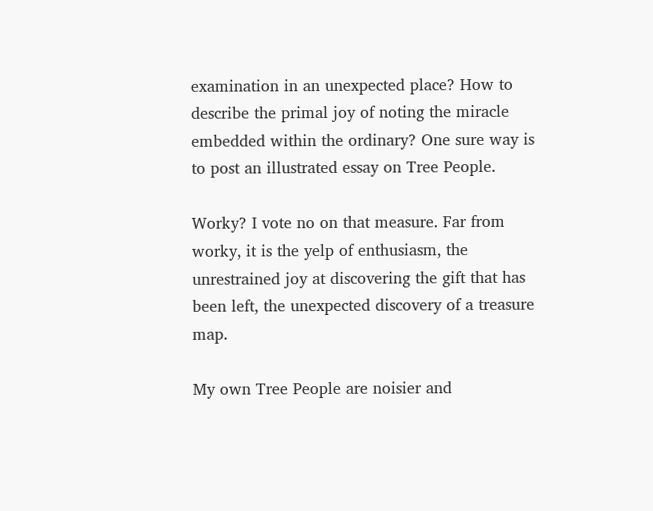examination in an unexpected place? How to describe the primal joy of noting the miracle embedded within the ordinary? One sure way is to post an illustrated essay on Tree People.

Worky? I vote no on that measure. Far from worky, it is the yelp of enthusiasm, the unrestrained joy at discovering the gift that has been left, the unexpected discovery of a treasure map.

My own Tree People are noisier and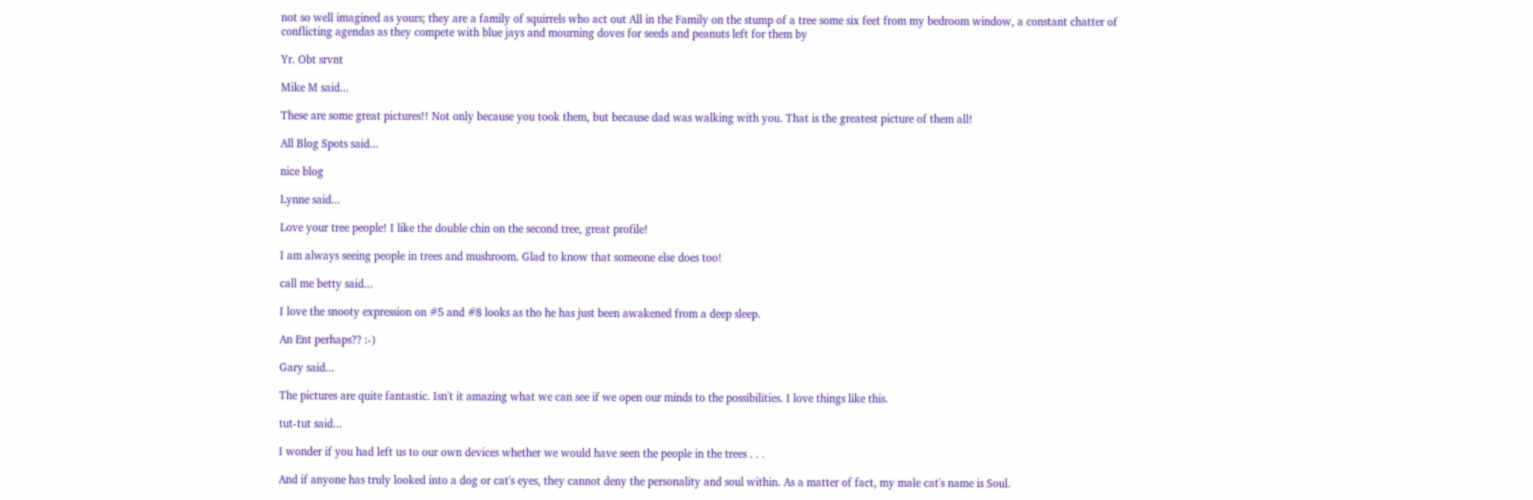not so well imagined as yours; they are a family of squirrels who act out All in the Family on the stump of a tree some six feet from my bedroom window, a constant chatter of conflicting agendas as they compete with blue jays and mourning doves for seeds and peanuts left for them by

Yr. Obt srvnt

Mike M said...

These are some great pictures!! Not only because you took them, but because dad was walking with you. That is the greatest picture of them all!

All Blog Spots said...

nice blog

Lynne said...

Love your tree people! I like the double chin on the second tree, great profile!

I am always seeing people in trees and mushroom. Glad to know that someone else does too!

call me betty said...

I love the snooty expression on #5 and #8 looks as tho he has just been awakened from a deep sleep.

An Ent perhaps?? :-)

Gary said...

The pictures are quite fantastic. Isn't it amazing what we can see if we open our minds to the possibilities. I love things like this.

tut-tut said...

I wonder if you had left us to our own devices whether we would have seen the people in the trees . . .

And if anyone has truly looked into a dog or cat's eyes, they cannot deny the personality and soul within. As a matter of fact, my male cat's name is Soul.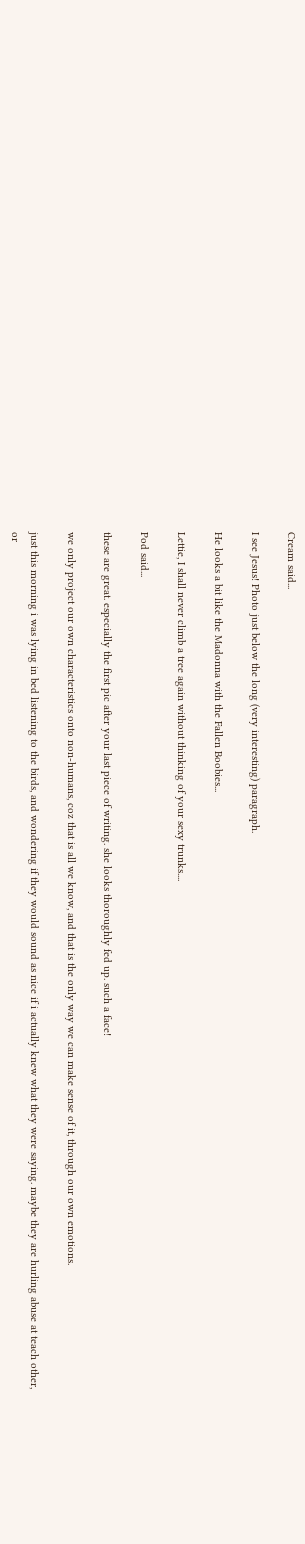Cream said...

I see Jesus! Photo just below the long (very interesting) paragraph.

He looks a bit like the Madonna with the Fallen Boobies...

Lettie, I shall never climb a tree again without thinking of your sexy trunks....

Pod said...

these are great. especially the first pic after your last piece of writing. she looks thoroughly fed up. such a face!

we only project our own characteristics onto non-humans, coz that is all we know, and that is the only way we can make sense of it, through our own emotions.

just this morning i was lying in bed listening to the birds, and wondering if they would sound as nice if i actually knew what they were saying. maybe they are hurling abuse at teach other, or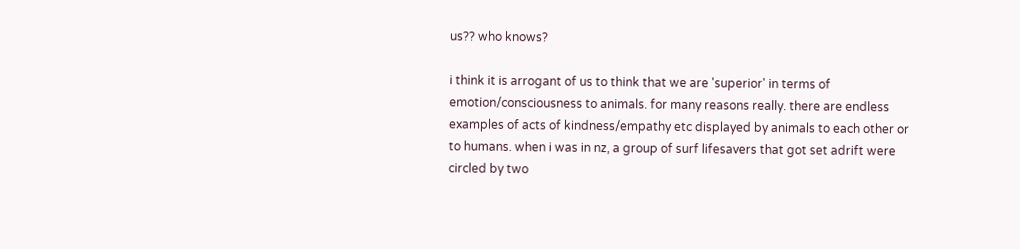us?? who knows?

i think it is arrogant of us to think that we are 'superior' in terms of emotion/consciousness to animals. for many reasons really. there are endless examples of acts of kindness/empathy etc displayed by animals to each other or to humans. when i was in nz, a group of surf lifesavers that got set adrift were circled by two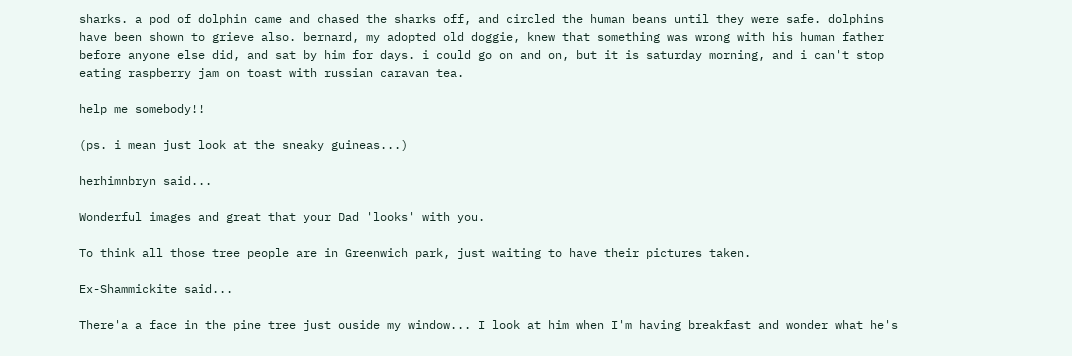sharks. a pod of dolphin came and chased the sharks off, and circled the human beans until they were safe. dolphins have been shown to grieve also. bernard, my adopted old doggie, knew that something was wrong with his human father before anyone else did, and sat by him for days. i could go on and on, but it is saturday morning, and i can't stop eating raspberry jam on toast with russian caravan tea.

help me somebody!!

(ps. i mean just look at the sneaky guineas...)

herhimnbryn said...

Wonderful images and great that your Dad 'looks' with you.

To think all those tree people are in Greenwich park, just waiting to have their pictures taken.

Ex-Shammickite said...

There'a a face in the pine tree just ouside my window... I look at him when I'm having breakfast and wonder what he's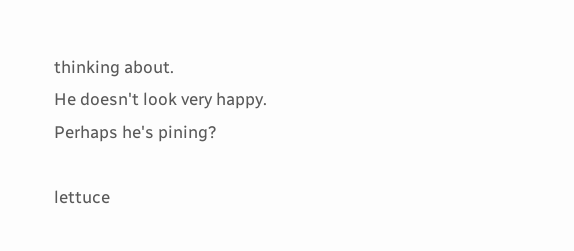thinking about.
He doesn't look very happy.
Perhaps he's pining?

lettuce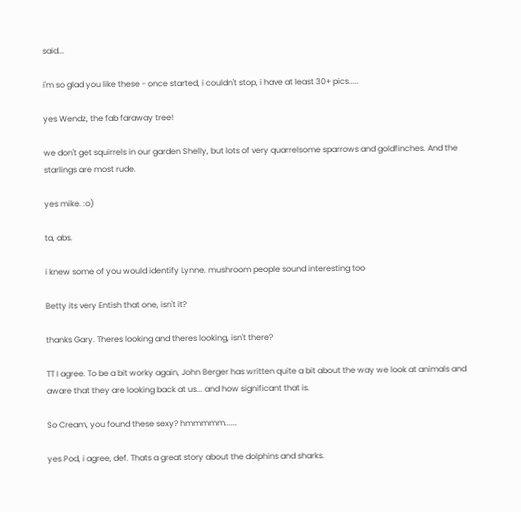said...

i'm so glad you like these - once started, i couldn't stop, i have at least 30+ pics.....

yes Wendz, the fab faraway tree!

we don't get squirrels in our garden Shelly, but lots of very quarrelsome sparrows and goldfinches. And the starlings are most rude.

yes mike. :o)

ta, abs.

i knew some of you would identify Lynne. mushroom people sound interesting too

Betty its very Entish that one, isn't it?

thanks Gary. Theres looking and theres looking, isn't there?

TT I agree. To be a bit worky again, John Berger has written quite a bit about the way we look at animals and aware that they are looking back at us... and how significant that is.

So Cream, you found these sexy? hmmmmm......

yes Pod, i agree, def. Thats a great story about the dolphins and sharks.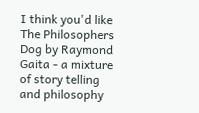I think you'd like The Philosophers Dog by Raymond Gaita - a mixture of story telling and philosophy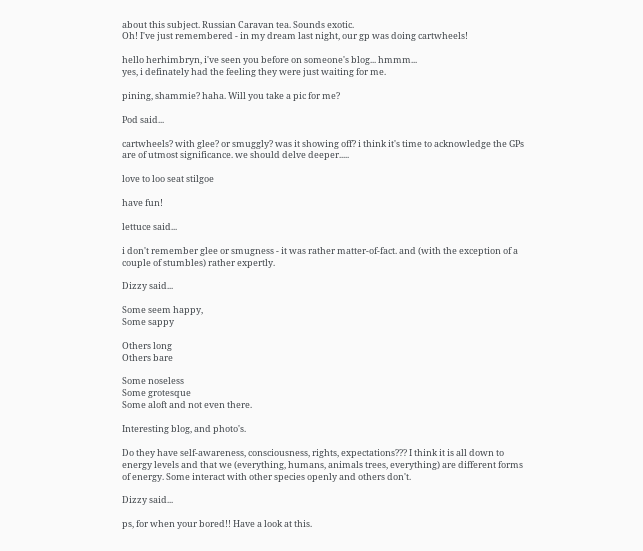about this subject. Russian Caravan tea. Sounds exotic.
Oh! I've just remembered - in my dream last night, our gp was doing cartwheels!

hello herhimbryn, i've seen you before on someone's blog... hmmm...
yes, i definately had the feeling they were just waiting for me.

pining, shammie? haha. Will you take a pic for me?

Pod said...

cartwheels? with glee? or smuggly? was it showing off? i think it's time to acknowledge the GPs are of utmost significance. we should delve deeper.....

love to loo seat stilgoe

have fun!

lettuce said...

i don't remember glee or smugness - it was rather matter-of-fact. and (with the exception of a couple of stumbles) rather expertly.

Dizzy said...

Some seem happy,
Some sappy

Others long
Others bare

Some noseless
Some grotesque
Some aloft and not even there.

Interesting blog, and photo's.

Do they have self-awareness, consciousness, rights, expectations??? I think it is all down to energy levels and that we (everything, humans, animals trees, everything) are different forms of energy. Some interact with other species openly and others don't.

Dizzy said...

ps, for when your bored!! Have a look at this.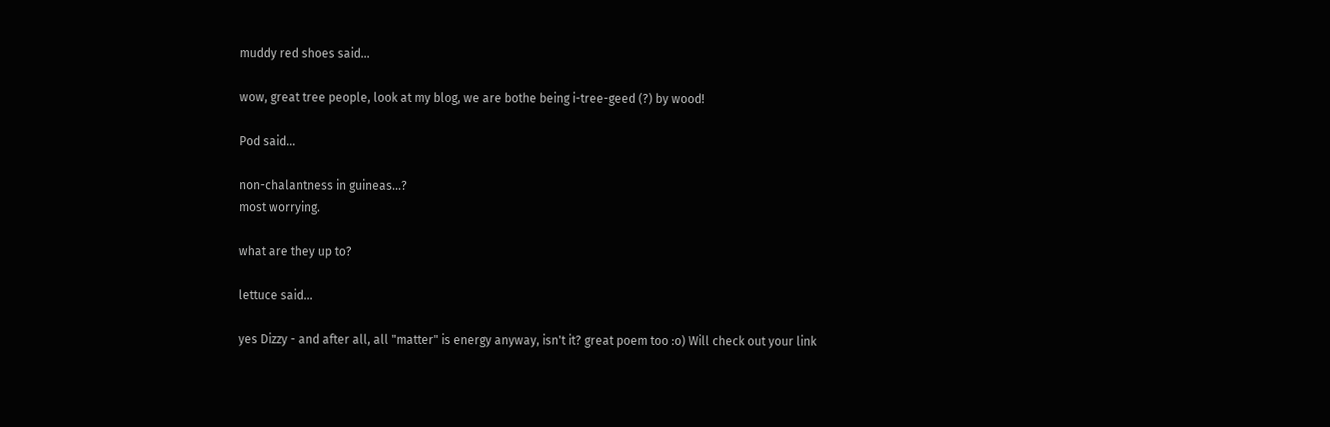muddy red shoes said...

wow, great tree people, look at my blog, we are bothe being i-tree-geed (?) by wood!

Pod said...

non-chalantness in guineas...?
most worrying.

what are they up to?

lettuce said...

yes Dizzy - and after all, all "matter" is energy anyway, isn't it? great poem too :o) Will check out your link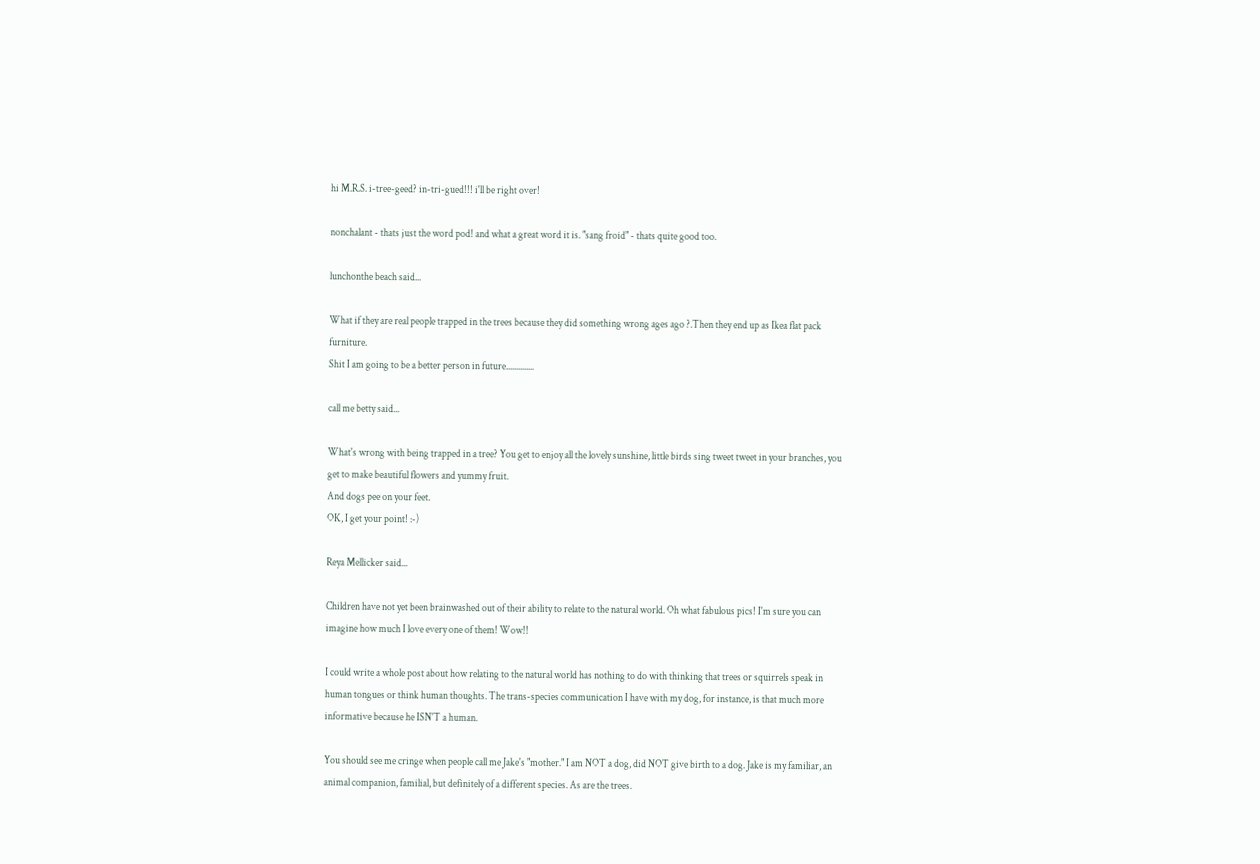hi M.R.S. i-tree-geed? in-tri-gued!!! i'll be right over!

nonchalant - thats just the word pod! and what a great word it is. "sang froid" - thats quite good too.

lunchonthe beach said...

What if they are real people trapped in the trees because they did something wrong ages ago ?.Then they end up as Ikea flat pack furniture.
Shit I am going to be a better person in future..............

call me betty said...

What's wrong with being trapped in a tree? You get to enjoy all the lovely sunshine, little birds sing tweet tweet in your branches, you get to make beautiful flowers and yummy fruit.
And dogs pee on your feet.
OK, I get your point! :-)

Reya Mellicker said...

Children have not yet been brainwashed out of their ability to relate to the natural world. Oh what fabulous pics! I'm sure you can imagine how much I love every one of them! Wow!!

I could write a whole post about how relating to the natural world has nothing to do with thinking that trees or squirrels speak in human tongues or think human thoughts. The trans-species communication I have with my dog, for instance, is that much more informative because he ISN'T a human.

You should see me cringe when people call me Jake's "mother." I am NOT a dog, did NOT give birth to a dog. Jake is my familiar, an animal companion, familial, but definitely of a different species. As are the trees.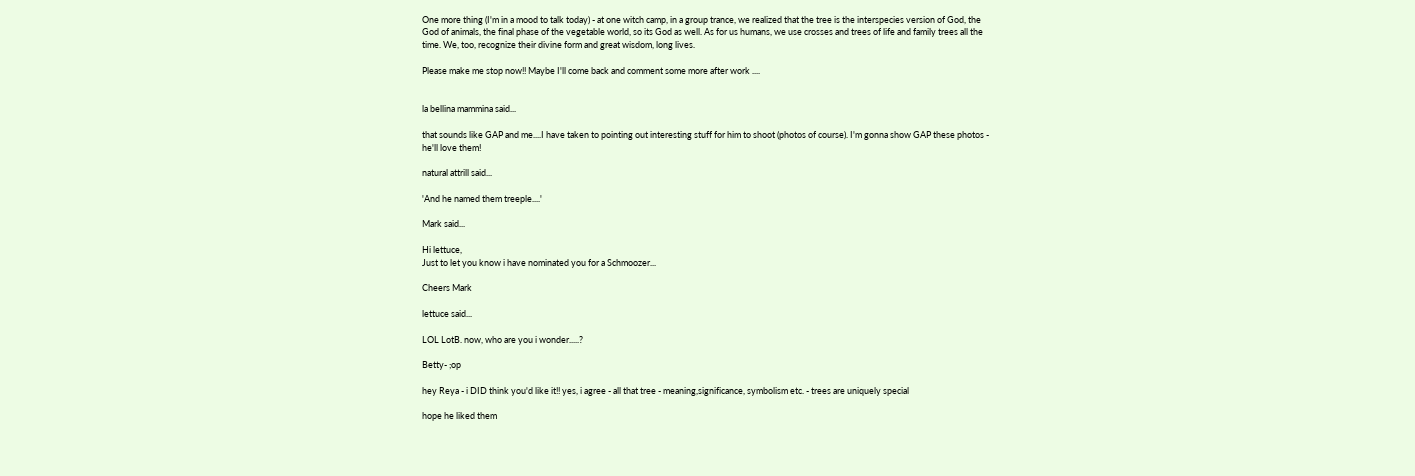One more thing (I'm in a mood to talk today) - at one witch camp, in a group trance, we realized that the tree is the interspecies version of God, the God of animals, the final phase of the vegetable world, so its God as well. As for us humans, we use crosses and trees of life and family trees all the time. We, too, recognize their divine form and great wisdom, long lives.

Please make me stop now!! Maybe I'll come back and comment some more after work ....


la bellina mammina said...

that sounds like GAP and me....I have taken to pointing out interesting stuff for him to shoot (photos of course). I'm gonna show GAP these photos - he'll love them!

natural attrill said...

'And he named them treeple....'

Mark said...

Hi lettuce,
Just to let you know i have nominated you for a Schmoozer...

Cheers Mark

lettuce said...

LOL LotB. now, who are you i wonder.....?

Betty- ;op

hey Reya - i DID think you'd like it!! yes, i agree - all that tree - meaning,significance, symbolism etc. - trees are uniquely special

hope he liked them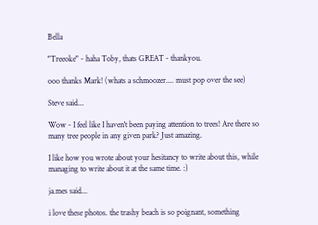Bella

"Treeoke" - haha Toby, thats GREAT - thankyou.

ooo thanks Mark! (whats a schmoozer.... must pop over the see)

Steve said...

Wow - I feel like I haven't been paying attention to trees! Are there so many tree people in any given park? Just amazing.

I like how you wrote about your hesitancy to write about this, while managing to write about it at the same time. :)

ja.mes said...

i love these photos. the trashy beach is so poignant, something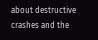about destructive crashes and the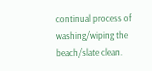continual process of washing/wiping the beach/slate clean.